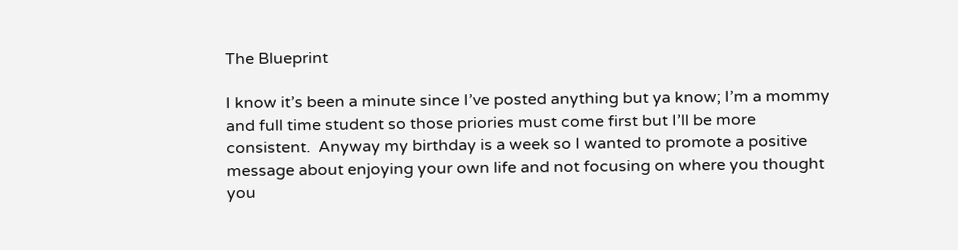The Blueprint

I know it’s been a minute since I’ve posted anything but ya know; I’m a mommy and full time student so those priories must come first but I’ll be more consistent.  Anyway my birthday is a week so I wanted to promote a positive message about enjoying your own life and not focusing on where you thought you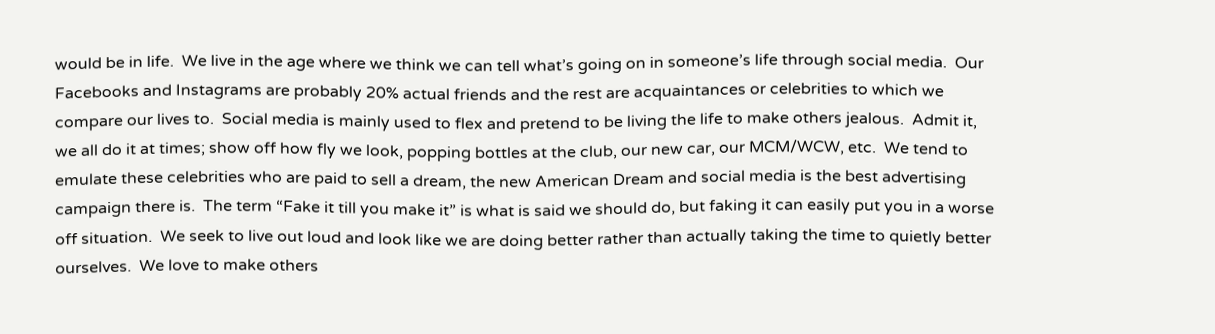would be in life.  We live in the age where we think we can tell what’s going on in someone’s life through social media.  Our Facebooks and Instagrams are probably 20% actual friends and the rest are acquaintances or celebrities to which we compare our lives to.  Social media is mainly used to flex and pretend to be living the life to make others jealous.  Admit it, we all do it at times; show off how fly we look, popping bottles at the club, our new car, our MCM/WCW, etc.  We tend to emulate these celebrities who are paid to sell a dream, the new American Dream and social media is the best advertising campaign there is.  The term “Fake it till you make it” is what is said we should do, but faking it can easily put you in a worse off situation.  We seek to live out loud and look like we are doing better rather than actually taking the time to quietly better ourselves.  We love to make others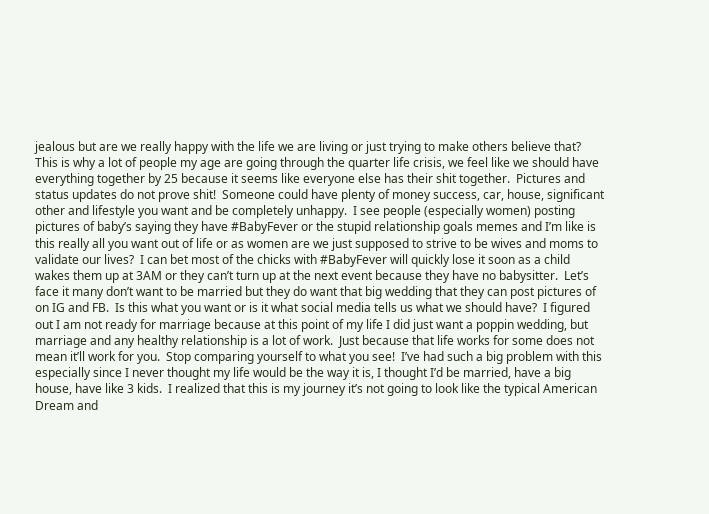jealous but are we really happy with the life we are living or just trying to make others believe that?  This is why a lot of people my age are going through the quarter life crisis, we feel like we should have everything together by 25 because it seems like everyone else has their shit together.  Pictures and status updates do not prove shit!  Someone could have plenty of money success, car, house, significant other and lifestyle you want and be completely unhappy.  I see people (especially women) posting pictures of baby’s saying they have #BabyFever or the stupid relationship goals memes and I’m like is this really all you want out of life or as women are we just supposed to strive to be wives and moms to validate our lives?  I can bet most of the chicks with #BabyFever will quickly lose it soon as a child wakes them up at 3AM or they can’t turn up at the next event because they have no babysitter.  Let’s face it many don’t want to be married but they do want that big wedding that they can post pictures of on IG and FB.  Is this what you want or is it what social media tells us what we should have?  I figured out I am not ready for marriage because at this point of my life I did just want a poppin wedding, but marriage and any healthy relationship is a lot of work.  Just because that life works for some does not mean it’ll work for you.  Stop comparing yourself to what you see!  I’ve had such a big problem with this especially since I never thought my life would be the way it is, I thought I’d be married, have a big house, have like 3 kids.  I realized that this is my journey it’s not going to look like the typical American Dream and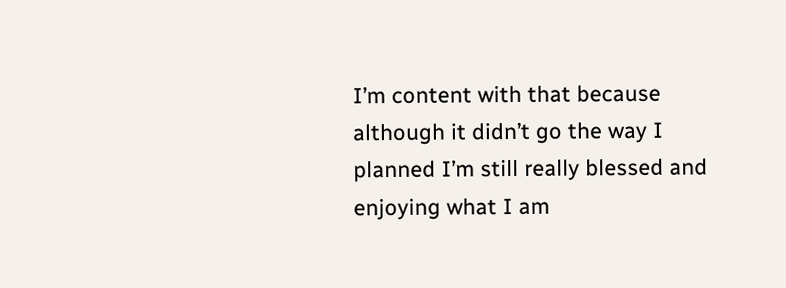I’m content with that because although it didn’t go the way I planned I’m still really blessed and enjoying what I am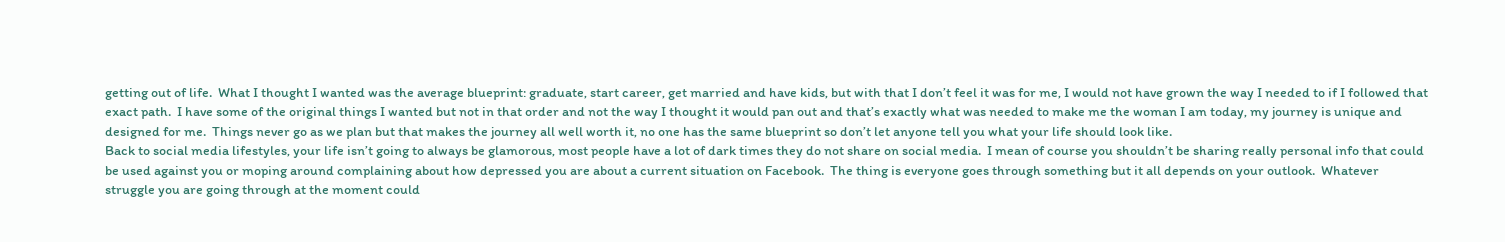getting out of life.  What I thought I wanted was the average blueprint: graduate, start career, get married and have kids, but with that I don’t feel it was for me, I would not have grown the way I needed to if I followed that exact path.  I have some of the original things I wanted but not in that order and not the way I thought it would pan out and that’s exactly what was needed to make me the woman I am today, my journey is unique and designed for me.  Things never go as we plan but that makes the journey all well worth it, no one has the same blueprint so don’t let anyone tell you what your life should look like.
Back to social media lifestyles, your life isn’t going to always be glamorous, most people have a lot of dark times they do not share on social media.  I mean of course you shouldn’t be sharing really personal info that could be used against you or moping around complaining about how depressed you are about a current situation on Facebook.  The thing is everyone goes through something but it all depends on your outlook.  Whatever struggle you are going through at the moment could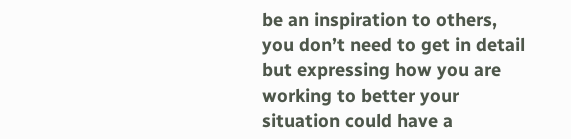be an inspiration to others, you don’t need to get in detail but expressing how you are working to better your situation could have a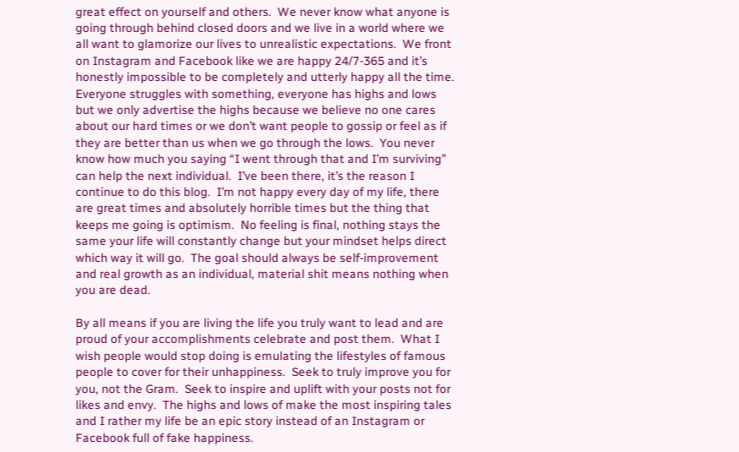great effect on yourself and others.  We never know what anyone is going through behind closed doors and we live in a world where we all want to glamorize our lives to unrealistic expectations.  We front on Instagram and Facebook like we are happy 24/7-365 and it’s honestly impossible to be completely and utterly happy all the time.  Everyone struggles with something, everyone has highs and lows but we only advertise the highs because we believe no one cares about our hard times or we don’t want people to gossip or feel as if they are better than us when we go through the lows.  You never know how much you saying “I went through that and I’m surviving” can help the next individual.  I’ve been there, it’s the reason I continue to do this blog.  I’m not happy every day of my life, there are great times and absolutely horrible times but the thing that keeps me going is optimism.  No feeling is final, nothing stays the same your life will constantly change but your mindset helps direct which way it will go.  The goal should always be self-improvement and real growth as an individual, material shit means nothing when you are dead.

By all means if you are living the life you truly want to lead and are proud of your accomplishments celebrate and post them.  What I wish people would stop doing is emulating the lifestyles of famous people to cover for their unhappiness.  Seek to truly improve you for you, not the Gram.  Seek to inspire and uplift with your posts not for likes and envy.  The highs and lows of make the most inspiring tales and I rather my life be an epic story instead of an Instagram or Facebook full of fake happiness.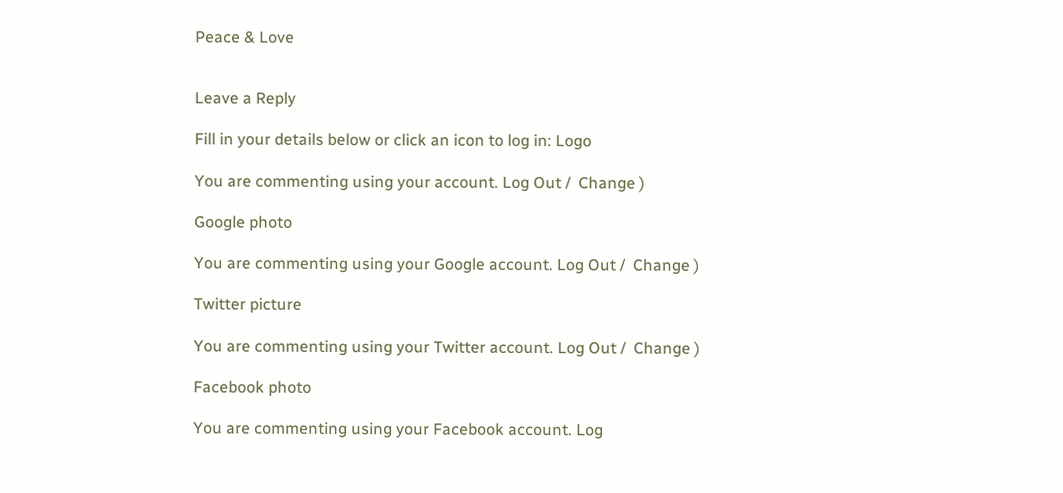Peace & Love


Leave a Reply

Fill in your details below or click an icon to log in: Logo

You are commenting using your account. Log Out /  Change )

Google photo

You are commenting using your Google account. Log Out /  Change )

Twitter picture

You are commenting using your Twitter account. Log Out /  Change )

Facebook photo

You are commenting using your Facebook account. Log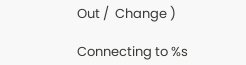Out /  Change )

Connecting to %s